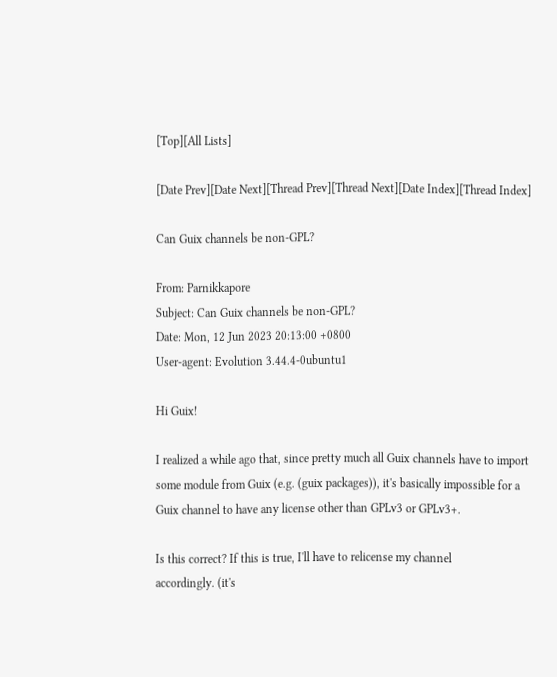[Top][All Lists]

[Date Prev][Date Next][Thread Prev][Thread Next][Date Index][Thread Index]

Can Guix channels be non-GPL?

From: Parnikkapore
Subject: Can Guix channels be non-GPL?
Date: Mon, 12 Jun 2023 20:13:00 +0800
User-agent: Evolution 3.44.4-0ubuntu1

Hi Guix!

I realized a while ago that, since pretty much all Guix channels have to import
some module from Guix (e.g. (guix packages)), it's basically impossible for a
Guix channel to have any license other than GPLv3 or GPLv3+.

Is this correct? If this is true, I'll have to relicense my channel
accordingly. (it's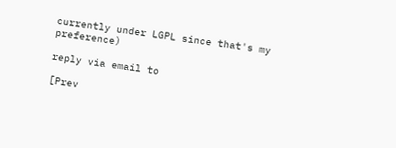currently under LGPL since that's my preference)

reply via email to

[Prev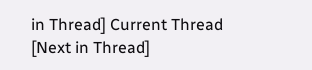in Thread] Current Thread [Next in Thread]